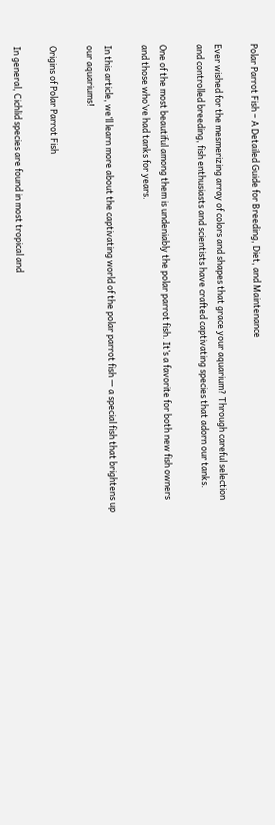Polar Parrot Fish – A Detailed Guide for Breeding, Diet, and Maintenance

Ever wished for the mesmerizing array of colors and shapes that grace your aquarium? Through careful selection and controlled breeding, fish enthusiasts and scientists have crafted captivating species that adorn our tanks.

One of the most beautiful among them is undeniably the polar parrot fish. It’s a favorite for both new fish owners and those who’ve had tanks for years.

In this article, we’ll learn more about the captivating world of the polar parrot fish — a special fish that brightens up our aquariums!

Origins of Polar Parrot Fish

In general, Cichlid species are found in most tropical and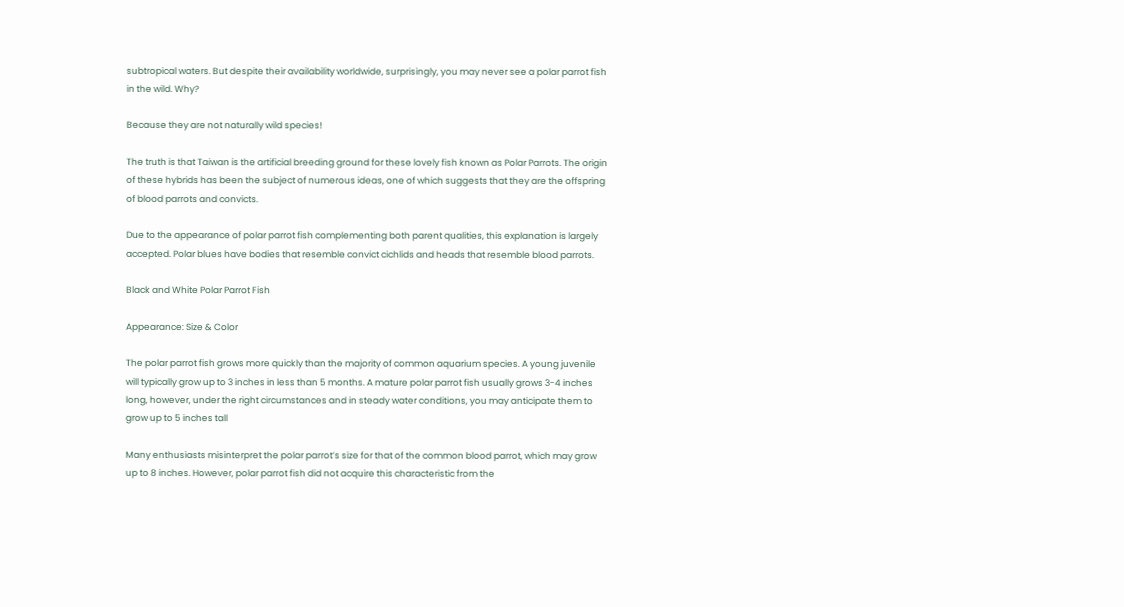subtropical waters. But despite their availability worldwide, surprisingly, you may never see a polar parrot fish in the wild. Why?

Because they are not naturally wild species!

The truth is that Taiwan is the artificial breeding ground for these lovely fish known as Polar Parrots. The origin of these hybrids has been the subject of numerous ideas, one of which suggests that they are the offspring of blood parrots and convicts.

Due to the appearance of polar parrot fish complementing both parent qualities, this explanation is largely accepted. Polar blues have bodies that resemble convict cichlids and heads that resemble blood parrots.

Black and White Polar Parrot Fish

Appearance: Size & Color

The polar parrot fish grows more quickly than the majority of common aquarium species. A young juvenile will typically grow up to 3 inches in less than 5 months. A mature polar parrot fish usually grows 3-4 inches long, however, under the right circumstances and in steady water conditions, you may anticipate them to grow up to 5 inches tall

Many enthusiasts misinterpret the polar parrot’s size for that of the common blood parrot, which may grow up to 8 inches. However, polar parrot fish did not acquire this characteristic from the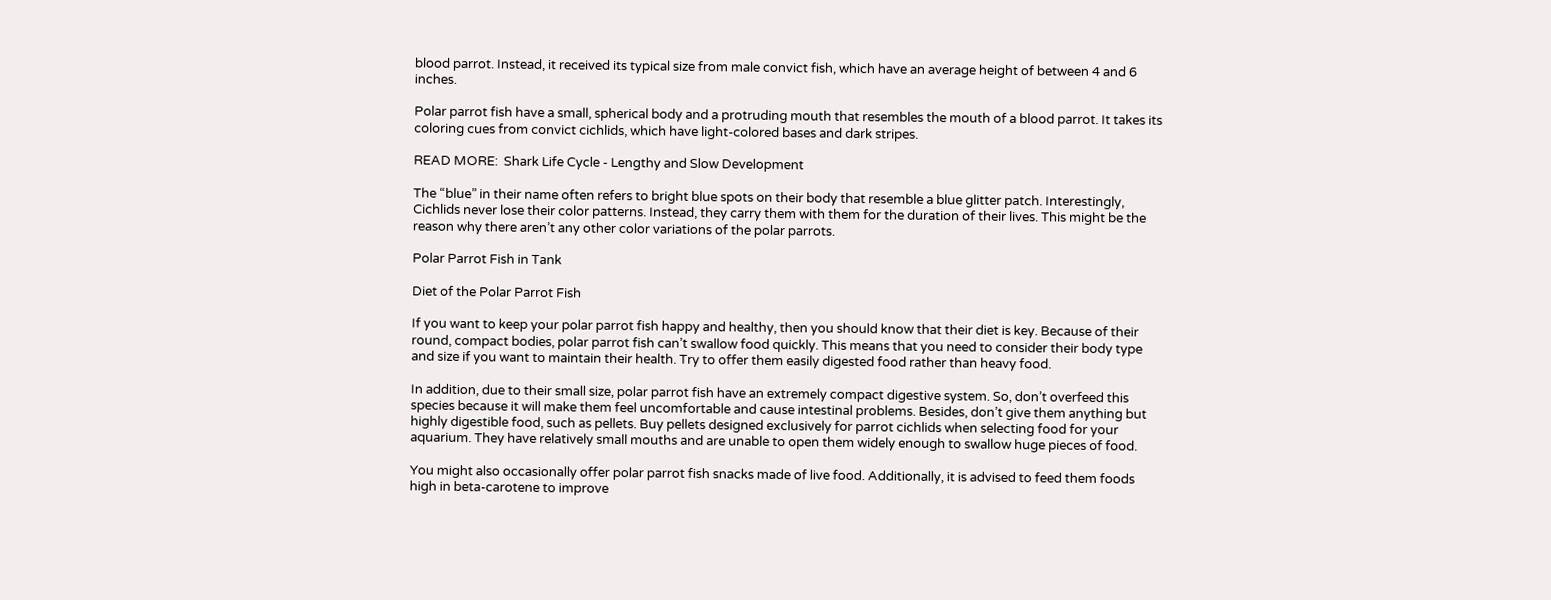blood parrot. Instead, it received its typical size from male convict fish, which have an average height of between 4 and 6 inches.

Polar parrot fish have a small, spherical body and a protruding mouth that resembles the mouth of a blood parrot. It takes its coloring cues from convict cichlids, which have light-colored bases and dark stripes.

READ MORE:  Shark Life Cycle - Lengthy and Slow Development

The “blue” in their name often refers to bright blue spots on their body that resemble a blue glitter patch. Interestingly, Cichlids never lose their color patterns. Instead, they carry them with them for the duration of their lives. This might be the reason why there aren’t any other color variations of the polar parrots.

Polar Parrot Fish in Tank

Diet of the Polar Parrot Fish

If you want to keep your polar parrot fish happy and healthy, then you should know that their diet is key. Because of their round, compact bodies, polar parrot fish can’t swallow food quickly. This means that you need to consider their body type and size if you want to maintain their health. Try to offer them easily digested food rather than heavy food.

In addition, due to their small size, polar parrot fish have an extremely compact digestive system. So, don’t overfeed this species because it will make them feel uncomfortable and cause intestinal problems. Besides, don’t give them anything but highly digestible food, such as pellets. Buy pellets designed exclusively for parrot cichlids when selecting food for your aquarium. They have relatively small mouths and are unable to open them widely enough to swallow huge pieces of food.

You might also occasionally offer polar parrot fish snacks made of live food. Additionally, it is advised to feed them foods high in beta-carotene to improve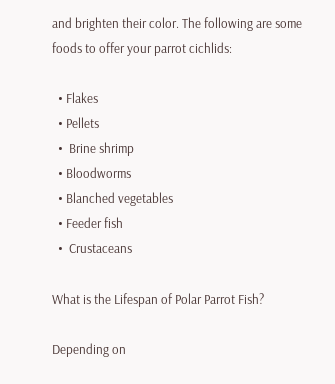and brighten their color. The following are some foods to offer your parrot cichlids:

  • Flakes
  • Pellets
  •  Brine shrimp
  • Bloodworms
  • Blanched vegetables
  • Feeder fish
  •  Crustaceans

What is the Lifespan of Polar Parrot Fish?

Depending on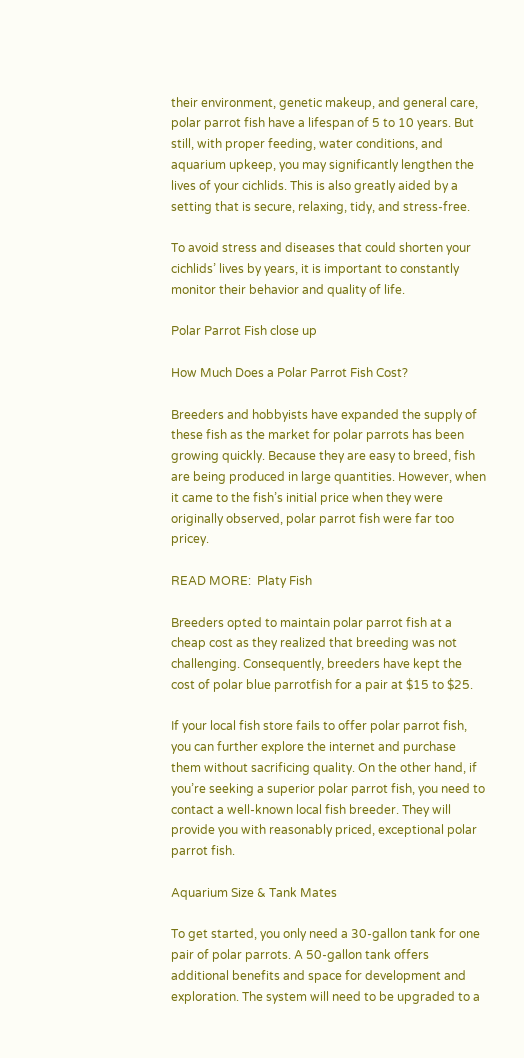their environment, genetic makeup, and general care, polar parrot fish have a lifespan of 5 to 10 years. But still, with proper feeding, water conditions, and aquarium upkeep, you may significantly lengthen the lives of your cichlids. This is also greatly aided by a setting that is secure, relaxing, tidy, and stress-free.

To avoid stress and diseases that could shorten your cichlids’ lives by years, it is important to constantly monitor their behavior and quality of life.

Polar Parrot Fish close up

How Much Does a Polar Parrot Fish Cost?

Breeders and hobbyists have expanded the supply of these fish as the market for polar parrots has been growing quickly. Because they are easy to breed, fish are being produced in large quantities. However, when it came to the fish’s initial price when they were originally observed, polar parrot fish were far too pricey.

READ MORE:  Platy Fish

Breeders opted to maintain polar parrot fish at a cheap cost as they realized that breeding was not challenging. Consequently, breeders have kept the cost of polar blue parrotfish for a pair at $15 to $25.

If your local fish store fails to offer polar parrot fish, you can further explore the internet and purchase them without sacrificing quality. On the other hand, if you’re seeking a superior polar parrot fish, you need to contact a well-known local fish breeder. They will provide you with reasonably priced, exceptional polar parrot fish.

Aquarium Size & Tank Mates

To get started, you only need a 30-gallon tank for one pair of polar parrots. A 50-gallon tank offers additional benefits and space for development and exploration. The system will need to be upgraded to a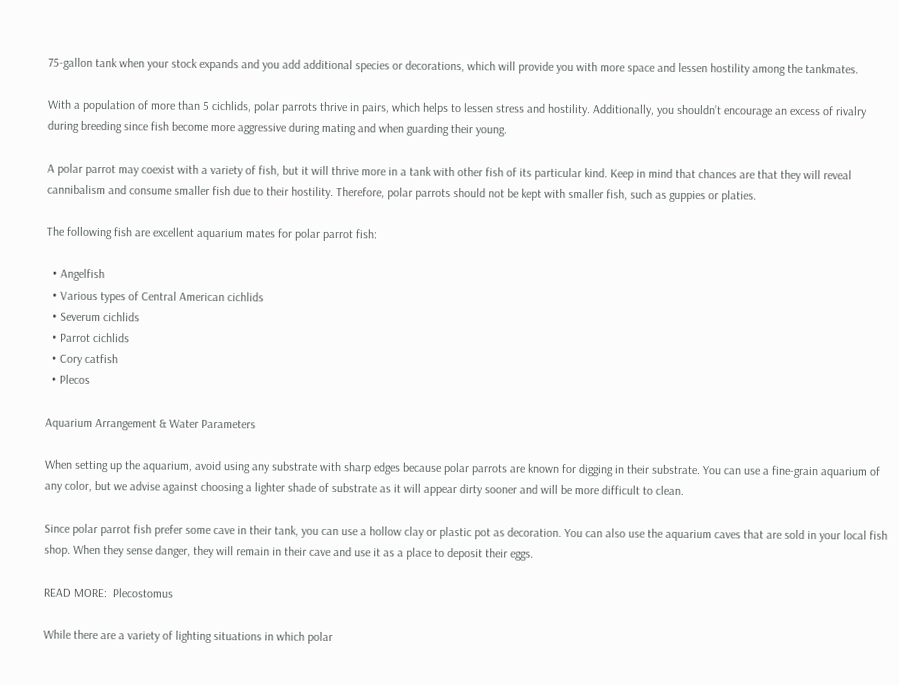75-gallon tank when your stock expands and you add additional species or decorations, which will provide you with more space and lessen hostility among the tankmates.

With a population of more than 5 cichlids, polar parrots thrive in pairs, which helps to lessen stress and hostility. Additionally, you shouldn’t encourage an excess of rivalry during breeding since fish become more aggressive during mating and when guarding their young.

A polar parrot may coexist with a variety of fish, but it will thrive more in a tank with other fish of its particular kind. Keep in mind that chances are that they will reveal cannibalism and consume smaller fish due to their hostility. Therefore, polar parrots should not be kept with smaller fish, such as guppies or platies.

The following fish are excellent aquarium mates for polar parrot fish:

  • Angelfish
  • Various types of Central American cichlids
  • Severum cichlids
  • Parrot cichlids
  • Cory catfish
  • Plecos

Aquarium Arrangement & Water Parameters

When setting up the aquarium, avoid using any substrate with sharp edges because polar parrots are known for digging in their substrate. You can use a fine-grain aquarium of any color, but we advise against choosing a lighter shade of substrate as it will appear dirty sooner and will be more difficult to clean.

Since polar parrot fish prefer some cave in their tank, you can use a hollow clay or plastic pot as decoration. You can also use the aquarium caves that are sold in your local fish shop. When they sense danger, they will remain in their cave and use it as a place to deposit their eggs.

READ MORE:  Plecostomus

While there are a variety of lighting situations in which polar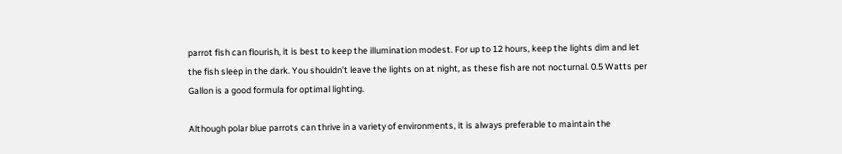parrot fish can flourish, it is best to keep the illumination modest. For up to 12 hours, keep the lights dim and let the fish sleep in the dark. You shouldn’t leave the lights on at night, as these fish are not nocturnal. 0.5 Watts per Gallon is a good formula for optimal lighting.

Although polar blue parrots can thrive in a variety of environments, it is always preferable to maintain the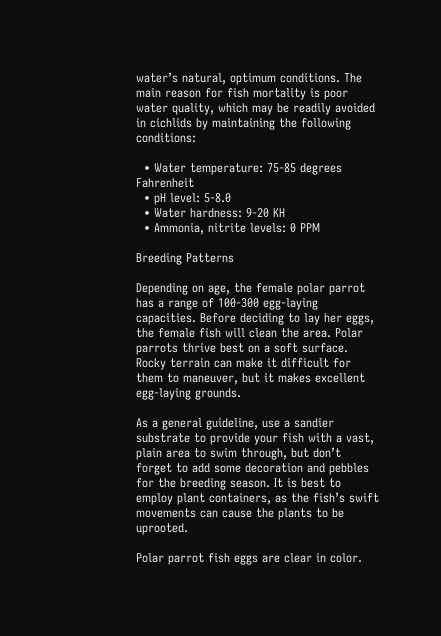water’s natural, optimum conditions. The main reason for fish mortality is poor water quality, which may be readily avoided in cichlids by maintaining the following conditions:

  • Water temperature: 75-85 degrees Fahrenheit
  • pH level: 5-8.0
  • Water hardness: 9-20 KH
  • Ammonia, nitrite levels: 0 PPM

Breeding Patterns

Depending on age, the female polar parrot has a range of 100-300 egg-laying capacities. Before deciding to lay her eggs, the female fish will clean the area. Polar parrots thrive best on a soft surface. Rocky terrain can make it difficult for them to maneuver, but it makes excellent egg-laying grounds.

As a general guideline, use a sandier substrate to provide your fish with a vast, plain area to swim through, but don’t forget to add some decoration and pebbles for the breeding season. It is best to employ plant containers, as the fish’s swift movements can cause the plants to be uprooted.

Polar parrot fish eggs are clear in color.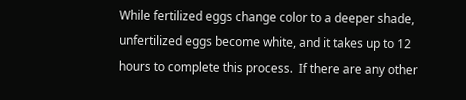While fertilized eggs change color to a deeper shade, unfertilized eggs become white, and it takes up to 12 hours to complete this process.  If there are any other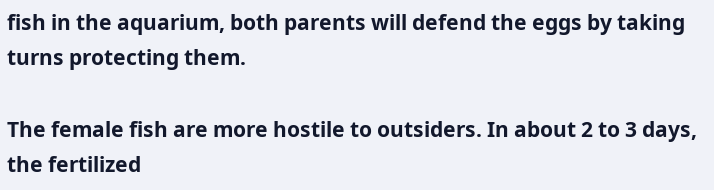fish in the aquarium, both parents will defend the eggs by taking turns protecting them.

The female fish are more hostile to outsiders. In about 2 to 3 days, the fertilized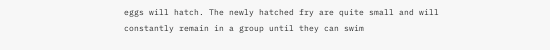eggs will hatch. The newly hatched fry are quite small and will constantly remain in a group until they can swim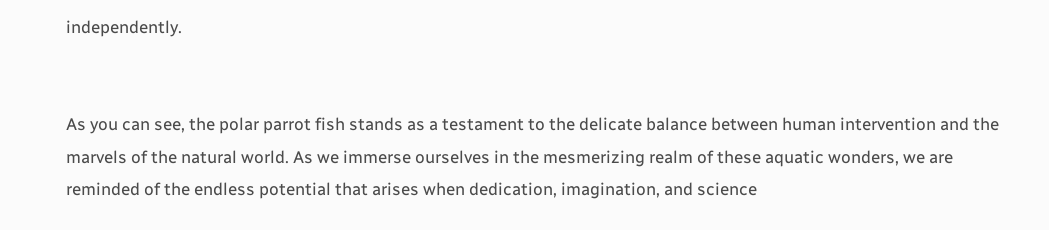independently.


As you can see, the polar parrot fish stands as a testament to the delicate balance between human intervention and the marvels of the natural world. As we immerse ourselves in the mesmerizing realm of these aquatic wonders, we are reminded of the endless potential that arises when dedication, imagination, and science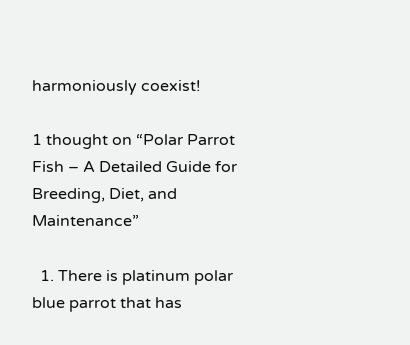harmoniously coexist!

1 thought on “Polar Parrot Fish – A Detailed Guide for Breeding, Diet, and Maintenance”

  1. There is platinum polar blue parrot that has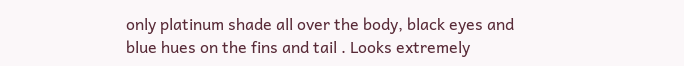only platinum shade all over the body, black eyes and blue hues on the fins and tail . Looks extremely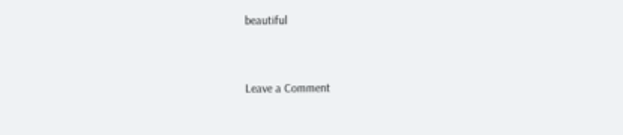beautiful


Leave a Comment